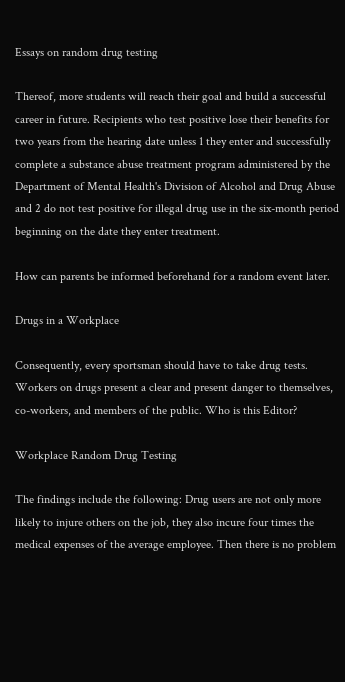Essays on random drug testing

Thereof, more students will reach their goal and build a successful career in future. Recipients who test positive lose their benefits for two years from the hearing date unless 1 they enter and successfully complete a substance abuse treatment program administered by the Department of Mental Health's Division of Alcohol and Drug Abuse and 2 do not test positive for illegal drug use in the six-month period beginning on the date they enter treatment.

How can parents be informed beforehand for a random event later.

Drugs in a Workplace

Consequently, every sportsman should have to take drug tests. Workers on drugs present a clear and present danger to themselves, co-workers, and members of the public. Who is this Editor?

Workplace Random Drug Testing

The findings include the following: Drug users are not only more likely to injure others on the job, they also incure four times the medical expenses of the average employee. Then there is no problem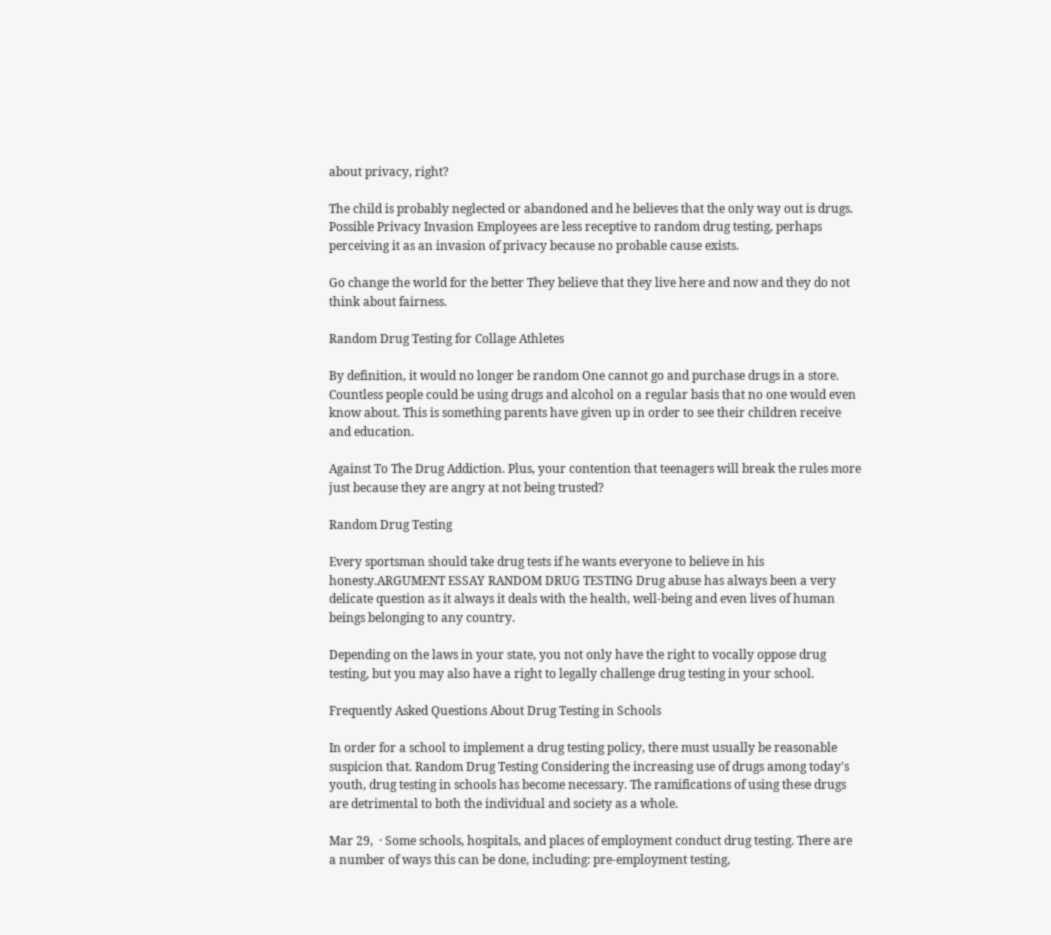about privacy, right?

The child is probably neglected or abandoned and he believes that the only way out is drugs. Possible Privacy Invasion Employees are less receptive to random drug testing, perhaps perceiving it as an invasion of privacy because no probable cause exists.

Go change the world for the better They believe that they live here and now and they do not think about fairness.

Random Drug Testing for Collage Athletes

By definition, it would no longer be random One cannot go and purchase drugs in a store. Countless people could be using drugs and alcohol on a regular basis that no one would even know about. This is something parents have given up in order to see their children receive and education.

Against To The Drug Addiction. Plus, your contention that teenagers will break the rules more just because they are angry at not being trusted?

Random Drug Testing

Every sportsman should take drug tests if he wants everyone to believe in his honesty.ARGUMENT ESSAY RANDOM DRUG TESTING Drug abuse has always been a very delicate question as it always it deals with the health, well-being and even lives of human beings belonging to any country.

Depending on the laws in your state, you not only have the right to vocally oppose drug testing, but you may also have a right to legally challenge drug testing in your school.

Frequently Asked Questions About Drug Testing in Schools

In order for a school to implement a drug testing policy, there must usually be reasonable suspicion that. Random Drug Testing Considering the increasing use of drugs among today's youth, drug testing in schools has become necessary. The ramifications of using these drugs are detrimental to both the individual and society as a whole.

Mar 29,  · Some schools, hospitals, and places of employment conduct drug testing. There are a number of ways this can be done, including: pre-employment testing,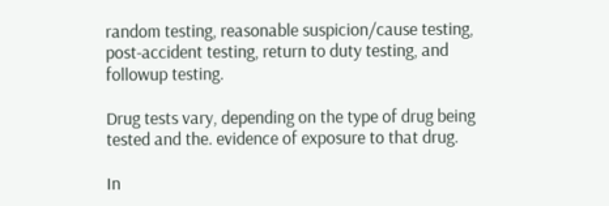random testing, reasonable suspicion/cause testing, post-accident testing, return to duty testing, and followup testing.

Drug tests vary, depending on the type of drug being tested and the. evidence of exposure to that drug.

In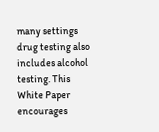many settings drug testing also includes alcohol testing. This White Paper encourages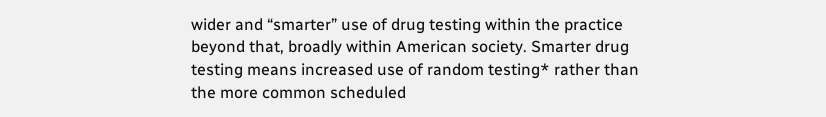wider and “smarter” use of drug testing within the practice beyond that, broadly within American society. Smarter drug testing means increased use of random testing* rather than the more common scheduled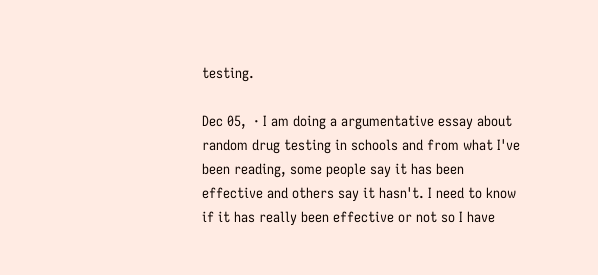testing.

Dec 05,  · I am doing a argumentative essay about random drug testing in schools and from what I've been reading, some people say it has been effective and others say it hasn't. I need to know if it has really been effective or not so I have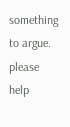something to argue. please help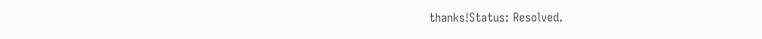thanks!Status: Resolved.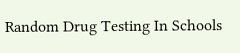Random Drug Testing In Schools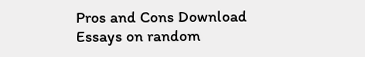Pros and Cons Download
Essays on random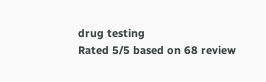drug testing
Rated 5/5 based on 68 review